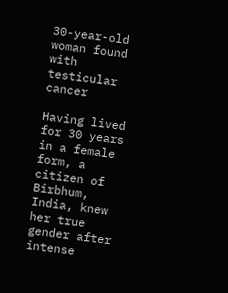30-year-old woman found with testicular cancer

Having lived for 30 years in a female form, a citizen of Birbhum, India, knew her true gender after intense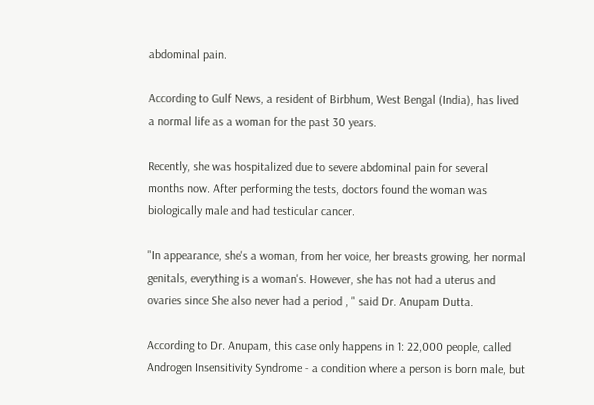abdominal pain.

According to Gulf News, a resident of Birbhum, West Bengal (India), has lived a normal life as a woman for the past 30 years.

Recently, she was hospitalized due to severe abdominal pain for several months now. After performing the tests, doctors found the woman was biologically male and had testicular cancer.

"In appearance, she's a woman, from her voice, her breasts growing, her normal genitals, everything is a woman's. However, she has not had a uterus and ovaries since She also never had a period , " said Dr. Anupam Dutta.

According to Dr. Anupam, this case only happens in 1: 22,000 people, called Androgen Insensitivity Syndrome - a condition where a person is born male, but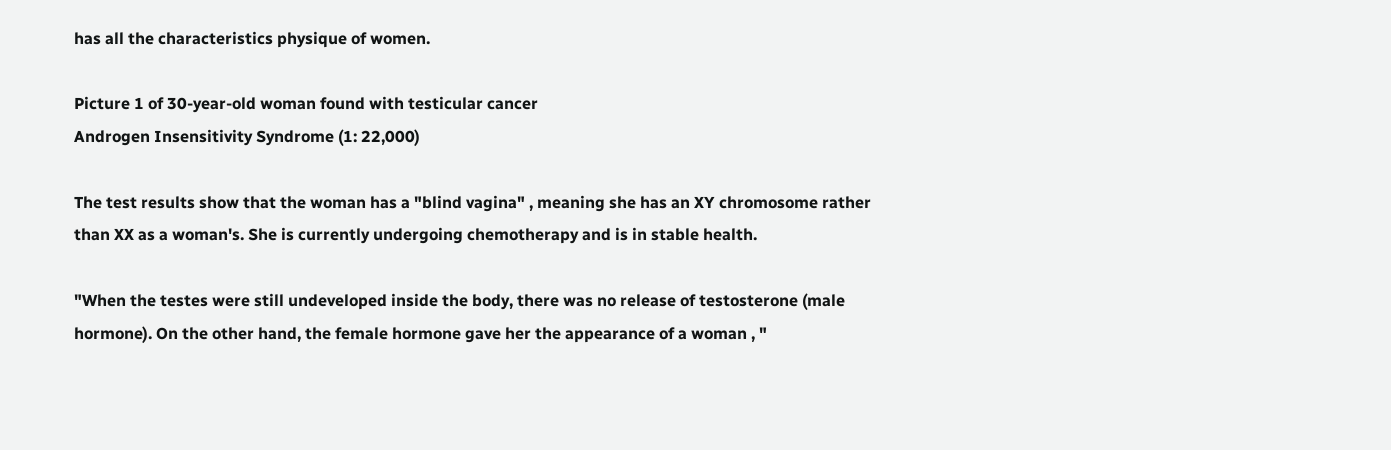has all the characteristics physique of women.

Picture 1 of 30-year-old woman found with testicular cancer
Androgen Insensitivity Syndrome (1: 22,000)

The test results show that the woman has a "blind vagina" , meaning she has an XY chromosome rather than XX as a woman's. She is currently undergoing chemotherapy and is in stable health.

"When the testes were still undeveloped inside the body, there was no release of testosterone (male hormone). On the other hand, the female hormone gave her the appearance of a woman , "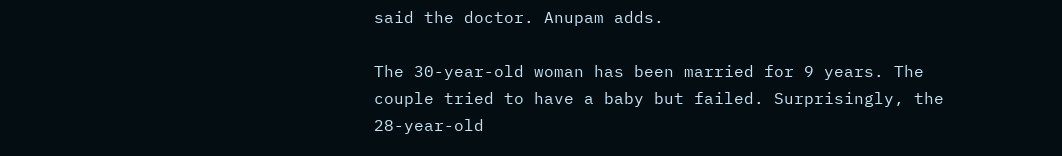said the doctor. Anupam adds.

The 30-year-old woman has been married for 9 years. The couple tried to have a baby but failed. Surprisingly, the 28-year-old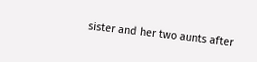sister and her two aunts after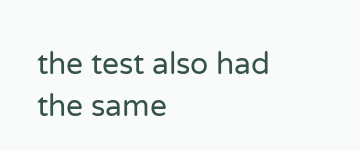the test also had the same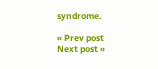syndrome.

« Prev post
Next post »